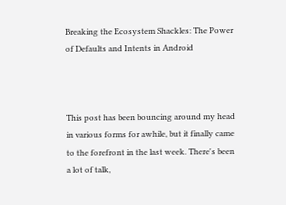Breaking the Ecosystem Shackles: The Power of Defaults and Intents in Android



This post has been bouncing around my head in various forms for awhile, but it finally came to the forefront in the last week. There's been a lot of talk,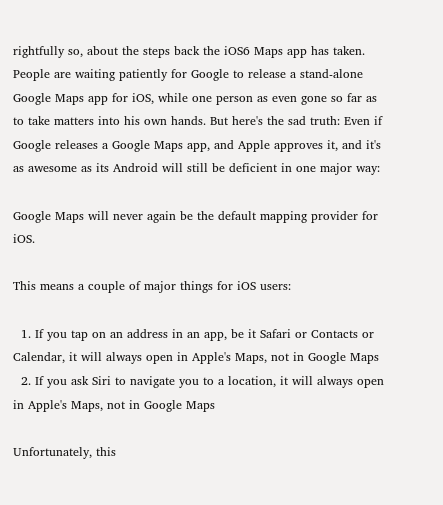rightfully so, about the steps back the iOS6 Maps app has taken. People are waiting patiently for Google to release a stand-alone Google Maps app for iOS, while one person as even gone so far as to take matters into his own hands. But here's the sad truth: Even if Google releases a Google Maps app, and Apple approves it, and it's as awesome as its Android will still be deficient in one major way:

Google Maps will never again be the default mapping provider for iOS.

This means a couple of major things for iOS users:

  1. If you tap on an address in an app, be it Safari or Contacts or Calendar, it will always open in Apple's Maps, not in Google Maps
  2. If you ask Siri to navigate you to a location, it will always open in Apple's Maps, not in Google Maps

Unfortunately, this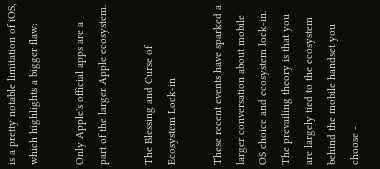is a pretty notable limitation of iOS, which highlights a bigger flaw:

Only Apple's official apps are a part of the larger Apple ecosystem.

The Blessing and Curse of Ecosystem Lock-in

These recent events have sparked a larger conversation about mobile OS choice and ecosystem lock-in. The prevailing theory is that you are largely tied to the ecosystem behind the mobile handset you choose -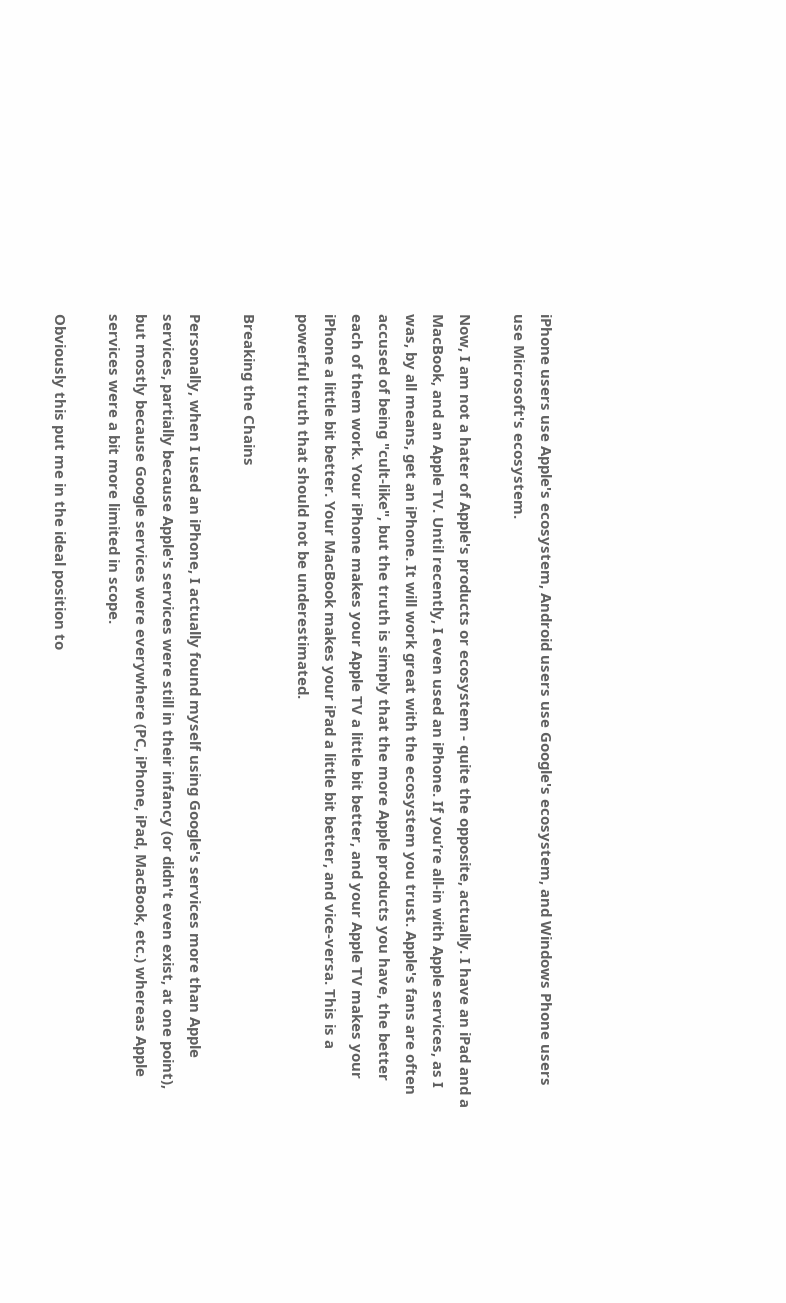iPhone users use Apple's ecosystem, Android users use Google's ecosystem, and Windows Phone users use Microsoft's ecosystem.

Now, I am not a hater of Apple's products or ecosystem - quite the opposite, actually. I have an iPad and a MacBook, and an Apple TV. Until recently, I even used an iPhone. If you’re all-in with Apple services, as I was, by all means, get an iPhone. It will work great with the ecosystem you trust. Apple's fans are often accused of being "cult-like", but the truth is simply that the more Apple products you have, the better each of them work. Your iPhone makes your Apple TV a little bit better, and your Apple TV makes your iPhone a little bit better. Your MacBook makes your iPad a little bit better, and vice-versa. This is a powerful truth that should not be underestimated.

Breaking the Chains

Personally, when I used an iPhone, I actually found myself using Google's services more than Apple services, partially because Apple's services were still in their infancy (or didn't even exist, at one point), but mostly because Google services were everywhere (PC, iPhone, iPad, MacBook, etc.) whereas Apple services were a bit more limited in scope.

Obviously this put me in the ideal position to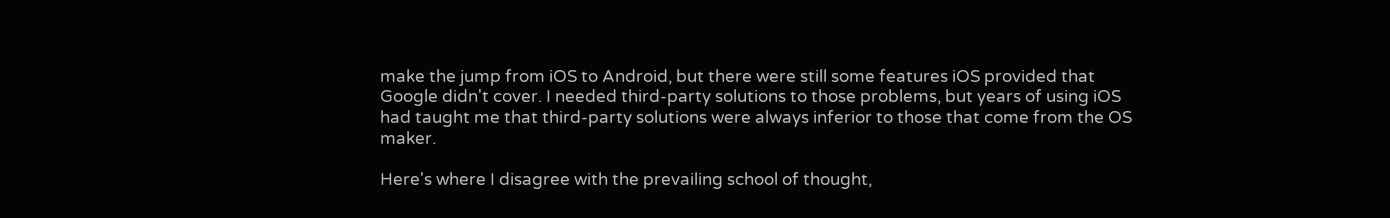make the jump from iOS to Android, but there were still some features iOS provided that Google didn't cover. I needed third-party solutions to those problems, but years of using iOS had taught me that third-party solutions were always inferior to those that come from the OS maker.

Here's where I disagree with the prevailing school of thought,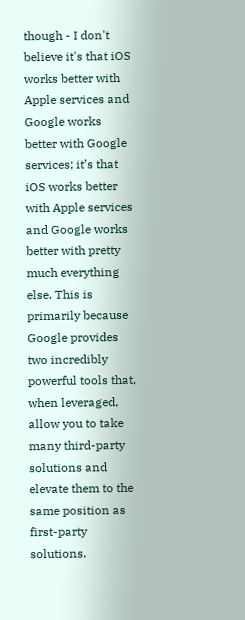though - I don't believe it's that iOS works better with Apple services and Google works better with Google services; it’s that iOS works better with Apple services and Google works better with pretty much everything else. This is primarily because Google provides two incredibly powerful tools that, when leveraged, allow you to take many third-party solutions and elevate them to the same position as first-party solutions.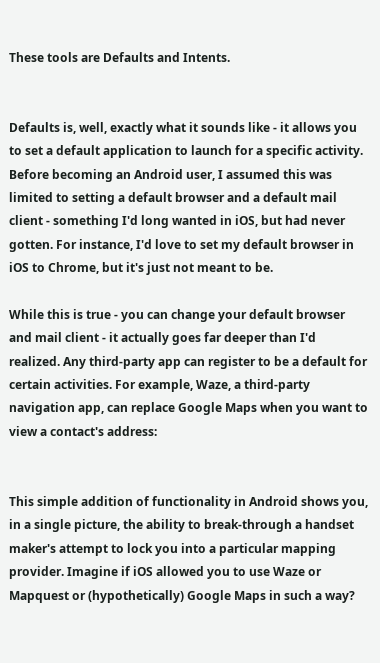These tools are Defaults and Intents.


Defaults is, well, exactly what it sounds like - it allows you to set a default application to launch for a specific activity. Before becoming an Android user, I assumed this was limited to setting a default browser and a default mail client - something I'd long wanted in iOS, but had never gotten. For instance, I'd love to set my default browser in iOS to Chrome, but it's just not meant to be.

While this is true - you can change your default browser and mail client - it actually goes far deeper than I'd realized. Any third-party app can register to be a default for certain activities. For example, Waze, a third-party navigation app, can replace Google Maps when you want to view a contact's address:


This simple addition of functionality in Android shows you, in a single picture, the ability to break-through a handset maker's attempt to lock you into a particular mapping provider. Imagine if iOS allowed you to use Waze or Mapquest or (hypothetically) Google Maps in such a way?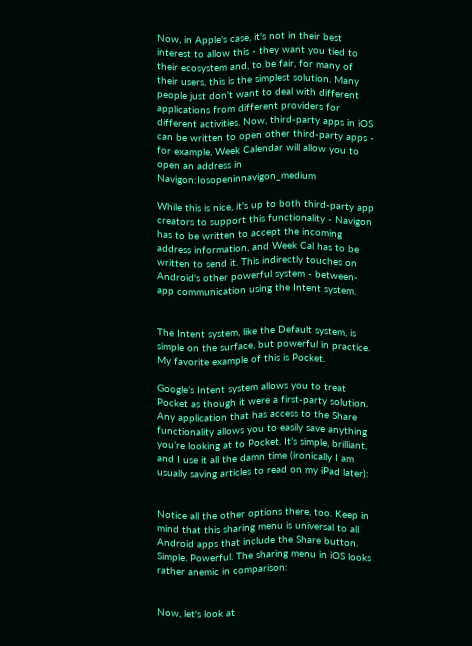Now, in Apple's case, it's not in their best interest to allow this - they want you tied to their ecosystem and, to be fair, for many of their users, this is the simplest solution. Many people just don't want to deal with different applications from different providers for different activities. Now, third-party apps in iOS can be written to open other third-party apps - for example, Week Calendar will allow you to open an address in Navigon:Iosopeninnavigon_medium

While this is nice, it's up to both third-party app creators to support this functionality - Navigon has to be written to accept the incoming address information, and Week Cal has to be written to send it. This indirectly touches on Android's other powerful system - between-app communication using the Intent system.


The Intent system, like the Default system, is simple on the surface, but powerful in practice. My favorite example of this is Pocket.

Google’s Intent system allows you to treat Pocket as though it were a first-party solution. Any application that has access to the Share functionality allows you to easily save anything you’re looking at to Pocket. It’s simple, brilliant, and I use it all the damn time (ironically I am usually saving articles to read on my iPad later):


Notice all the other options there, too. Keep in mind that this sharing menu is universal to all Android apps that include the Share button. Simple. Powerful. The sharing menu in iOS looks rather anemic in comparison:


Now, let's look at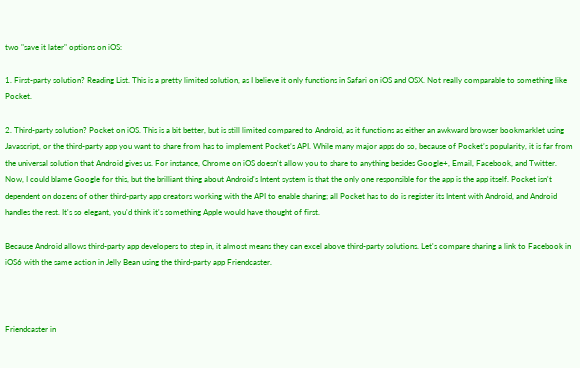two "save it later" options on iOS:

1. First-party solution? Reading List. This is a pretty limited solution, as I believe it only functions in Safari on iOS and OSX. Not really comparable to something like Pocket.

2. Third-party solution? Pocket on iOS. This is a bit better, but is still limited compared to Android, as it functions as either an awkward browser bookmarklet using Javascript, or the third-party app you want to share from has to implement Pocket’s API. While many major apps do so, because of Pocket’s popularity, it is far from the universal solution that Android gives us. For instance, Chrome on iOS doesn't allow you to share to anything besides Google+, Email, Facebook, and Twitter. Now, I could blame Google for this, but the brilliant thing about Android's Intent system is that the only one responsible for the app is the app itself. Pocket isn't dependent on dozens of other third-party app creators working with the API to enable sharing; all Pocket has to do is register its Intent with Android, and Android handles the rest. It's so elegant, you'd think it's something Apple would have thought of first.

Because Android allows third-party app developers to step in, it almost means they can excel above third-party solutions. Let's compare sharing a link to Facebook in iOS6 with the same action in Jelly Bean using the third-party app Friendcaster.



Friendcaster in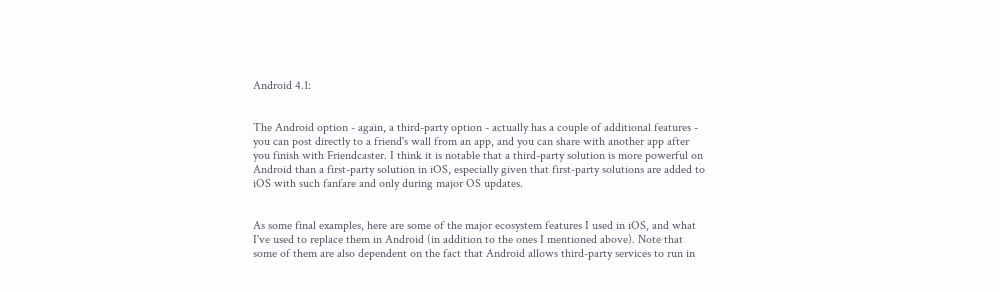Android 4.1:


The Android option - again, a third-party option - actually has a couple of additional features - you can post directly to a friend's wall from an app, and you can share with another app after you finish with Friendcaster. I think it is notable that a third-party solution is more powerful on Android than a first-party solution in iOS, especially given that first-party solutions are added to iOS with such fanfare and only during major OS updates.


As some final examples, here are some of the major ecosystem features I used in iOS, and what I've used to replace them in Android (in addition to the ones I mentioned above). Note that some of them are also dependent on the fact that Android allows third-party services to run in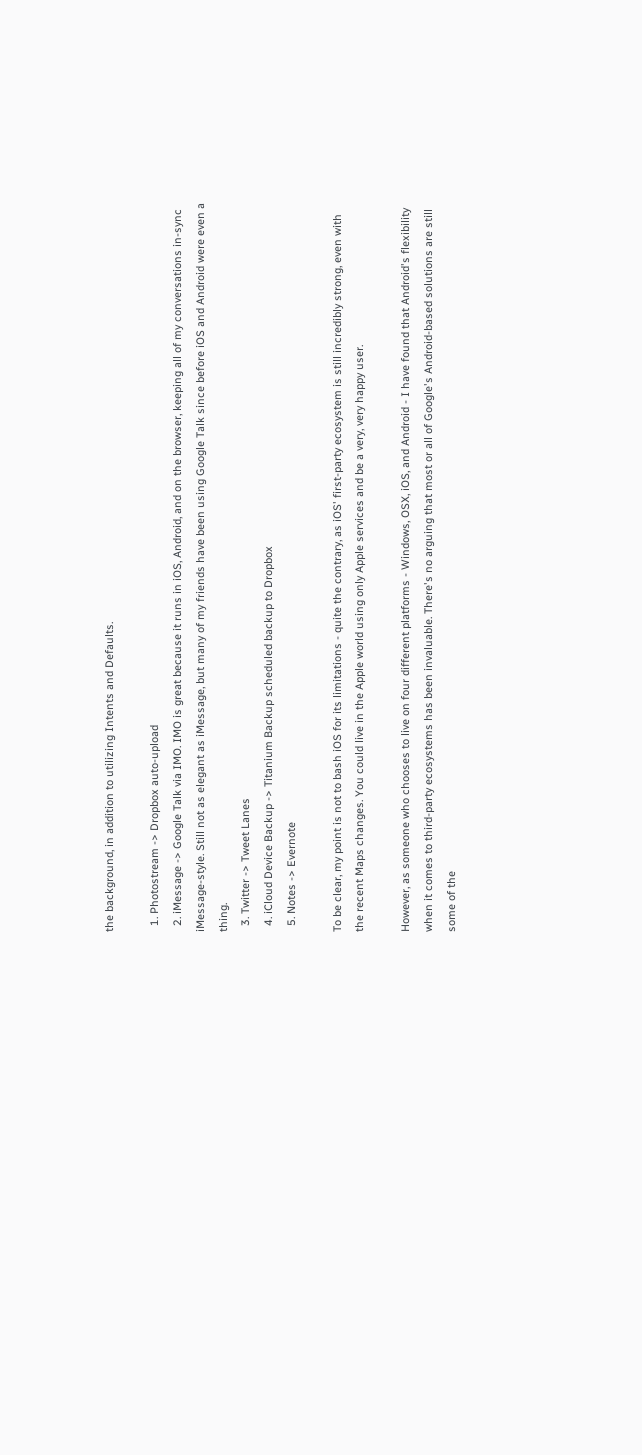the background, in addition to utilizing Intents and Defaults.

  1. Photostream -> Dropbox auto-upload
  2. iMessage -> Google Talk via IMO. IMO is great because it runs in iOS, Android, and on the browser, keeping all of my conversations in-sync iMessage-style. Still not as elegant as iMessage, but many of my friends have been using Google Talk since before iOS and Android were even a thing.
  3. Twitter -> Tweet Lanes
  4. iCloud Device Backup -> Titanium Backup scheduled backup to Dropbox
  5. Notes -> Evernote

To be clear, my point is not to bash iOS for its limitations - quite the contrary, as iOS' first-party ecosystem is still incredibly strong, even with the recent Maps changes. You could live in the Apple world using only Apple services and be a very, very happy user.

However, as someone who chooses to live on four different platforms - Windows, OSX, iOS, and Android - I have found that Android's flexibility when it comes to third-party ecosystems has been invaluable. There's no arguing that most or all of Google's Android-based solutions are still some of the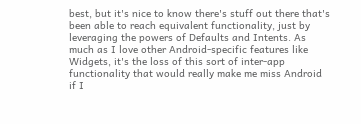best, but it's nice to know there's stuff out there that's been able to reach equivalent functionality, just by leveraging the powers of Defaults and Intents. As much as I love other Android-specific features like Widgets, it's the loss of this sort of inter-app functionality that would really make me miss Android if I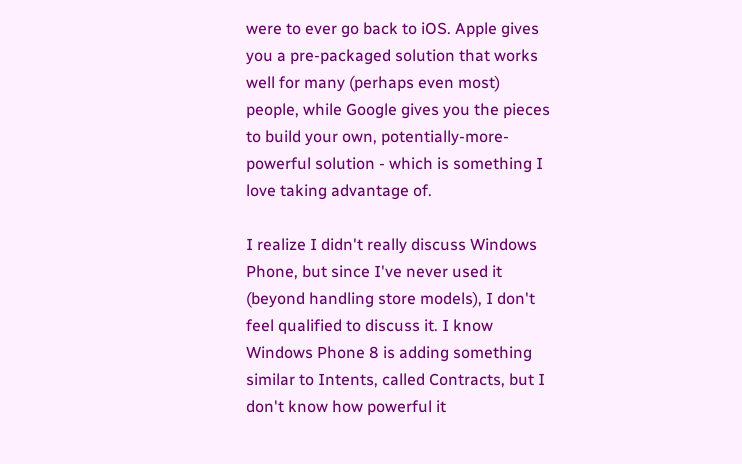were to ever go back to iOS. Apple gives you a pre-packaged solution that works well for many (perhaps even most) people, while Google gives you the pieces to build your own, potentially-more-powerful solution - which is something I love taking advantage of.

I realize I didn't really discuss Windows Phone, but since I've never used it (beyond handling store models), I don't feel qualified to discuss it. I know Windows Phone 8 is adding something similar to Intents, called Contracts, but I don't know how powerful it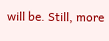will be. Still, more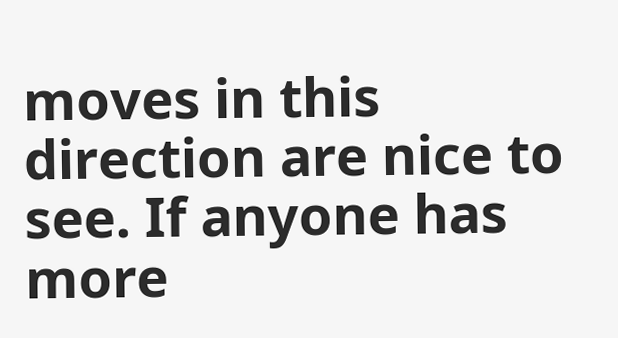moves in this direction are nice to see. If anyone has more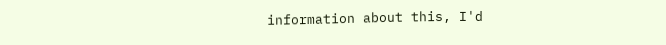information about this, I'd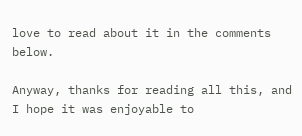love to read about it in the comments below.

Anyway, thanks for reading all this, and I hope it was enjoyable to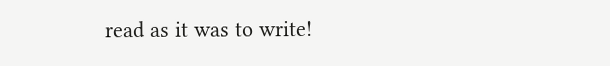read as it was to write!